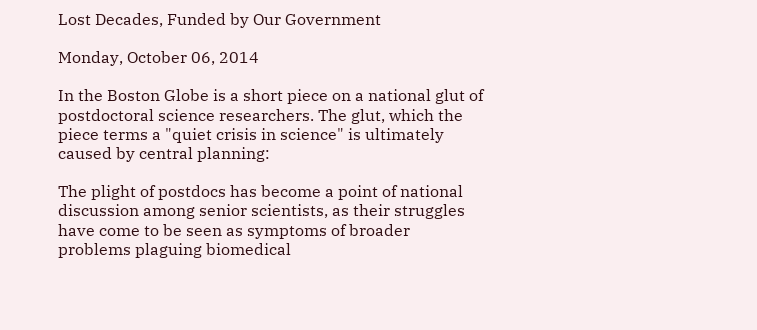Lost Decades, Funded by Our Government

Monday, October 06, 2014

In the Boston Globe is a short piece on a national glut of postdoctoral science researchers. The glut, which the piece terms a "quiet crisis in science" is ultimately caused by central planning:

The plight of postdocs has become a point of national discussion among senior scientists, as their struggles have come to be seen as symptoms of broader problems plaguing biomedical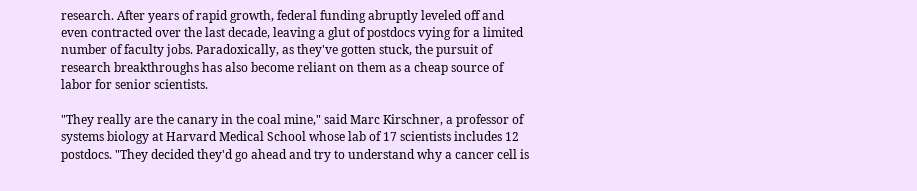research. After years of rapid growth, federal funding abruptly leveled off and even contracted over the last decade, leaving a glut of postdocs vying for a limited number of faculty jobs. Paradoxically, as they've gotten stuck, the pursuit of research breakthroughs has also become reliant on them as a cheap source of labor for senior scientists.

"They really are the canary in the coal mine," said Marc Kirschner, a professor of systems biology at Harvard Medical School whose lab of 17 scientists includes 12 postdocs. "They decided they'd go ahead and try to understand why a cancer cell is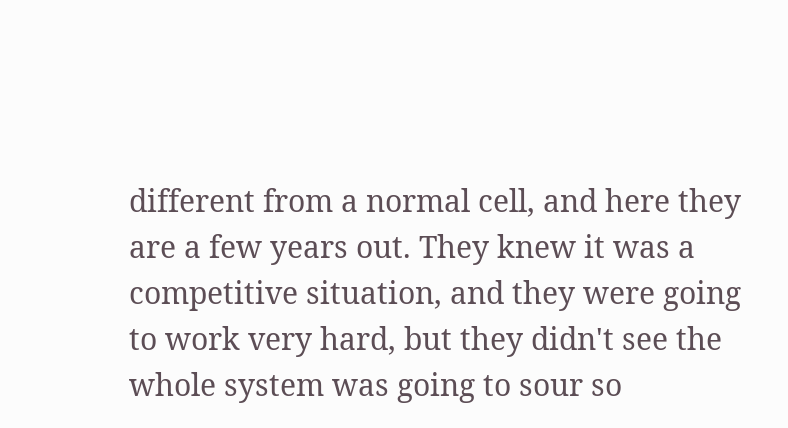different from a normal cell, and here they are a few years out. They knew it was a competitive situation, and they were going to work very hard, but they didn't see the whole system was going to sour so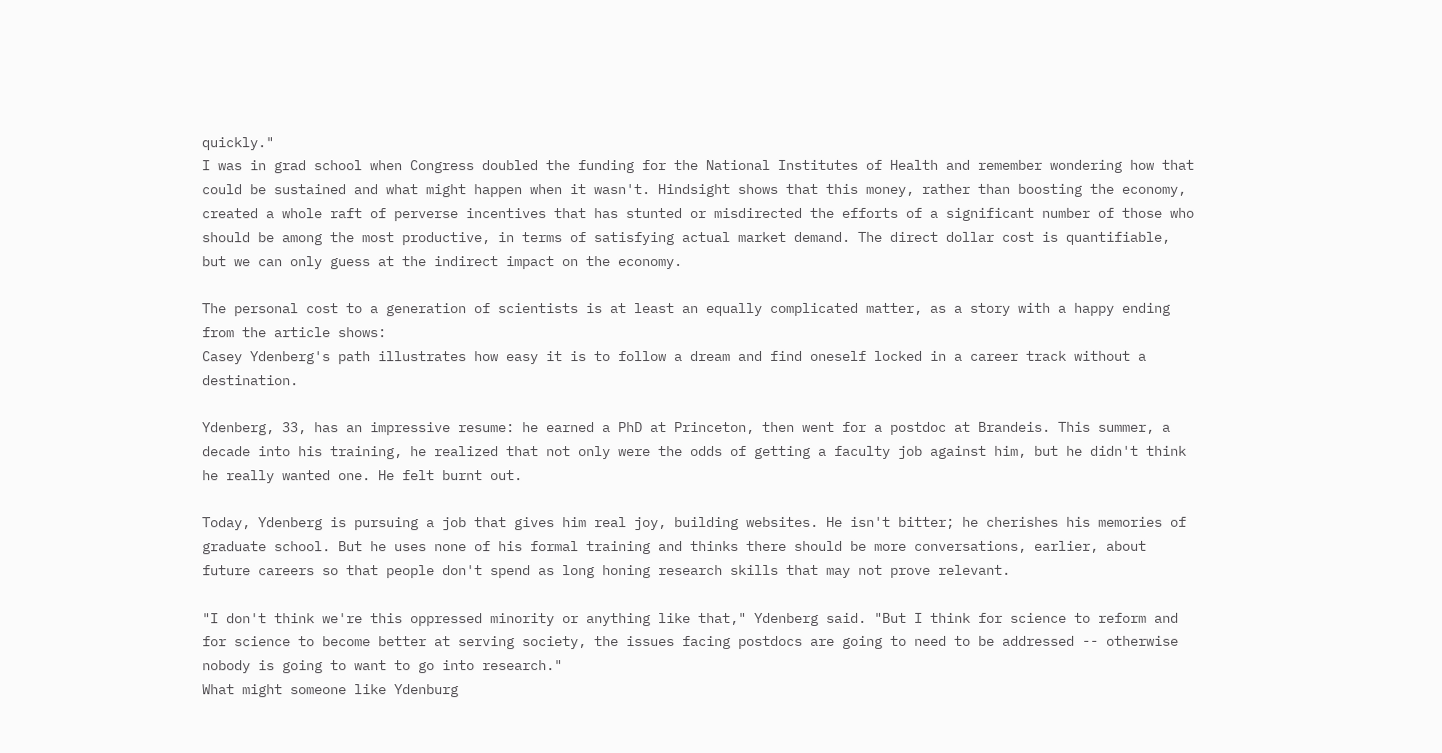quickly."
I was in grad school when Congress doubled the funding for the National Institutes of Health and remember wondering how that could be sustained and what might happen when it wasn't. Hindsight shows that this money, rather than boosting the economy, created a whole raft of perverse incentives that has stunted or misdirected the efforts of a significant number of those who should be among the most productive, in terms of satisfying actual market demand. The direct dollar cost is quantifiable, but we can only guess at the indirect impact on the economy.

The personal cost to a generation of scientists is at least an equally complicated matter, as a story with a happy ending from the article shows:
Casey Ydenberg's path illustrates how easy it is to follow a dream and find oneself locked in a career track without a destination.

Ydenberg, 33, has an impressive resume: he earned a PhD at Princeton, then went for a postdoc at Brandeis. This summer, a decade into his training, he realized that not only were the odds of getting a faculty job against him, but he didn't think he really wanted one. He felt burnt out.

Today, Ydenberg is pursuing a job that gives him real joy, building websites. He isn't bitter; he cherishes his memories of graduate school. But he uses none of his formal training and thinks there should be more conversations, earlier, about future careers so that people don't spend as long honing research skills that may not prove relevant.

"I don't think we're this oppressed minority or anything like that," Ydenberg said. "But I think for science to reform and for science to become better at serving society, the issues facing postdocs are going to need to be addressed -- otherwise nobody is going to want to go into research."
What might someone like Ydenburg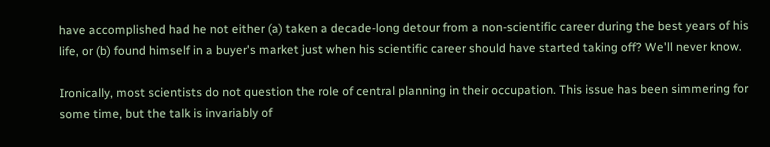have accomplished had he not either (a) taken a decade-long detour from a non-scientific career during the best years of his life, or (b) found himself in a buyer's market just when his scientific career should have started taking off? We'll never know.

Ironically, most scientists do not question the role of central planning in their occupation. This issue has been simmering for some time, but the talk is invariably of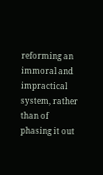reforming an immoral and impractical system, rather than of phasing it out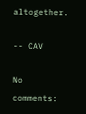altogether.

-- CAV

No comments: